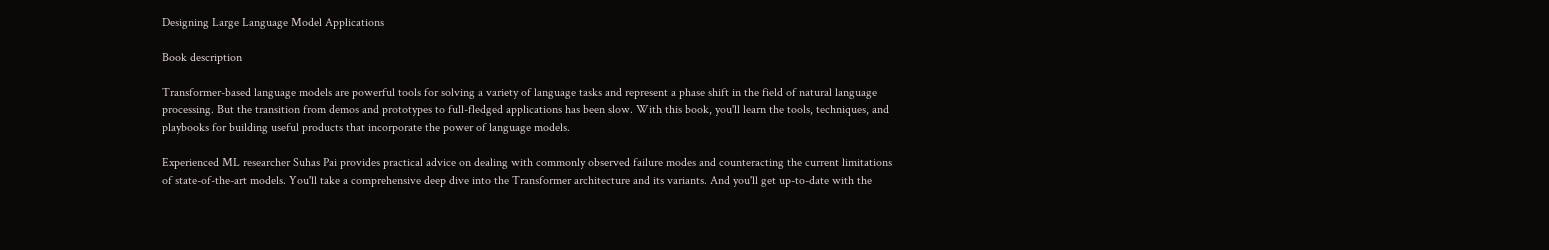Designing Large Language Model Applications

Book description

Transformer-based language models are powerful tools for solving a variety of language tasks and represent a phase shift in the field of natural language processing. But the transition from demos and prototypes to full-fledged applications has been slow. With this book, you'll learn the tools, techniques, and playbooks for building useful products that incorporate the power of language models.

Experienced ML researcher Suhas Pai provides practical advice on dealing with commonly observed failure modes and counteracting the current limitations of state-of-the-art models. You'll take a comprehensive deep dive into the Transformer architecture and its variants. And you'll get up-to-date with the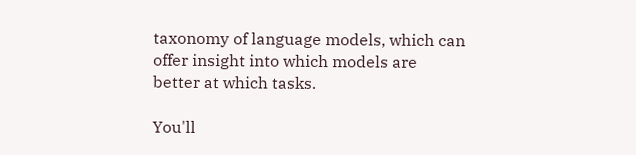taxonomy of language models, which can offer insight into which models are better at which tasks.

You'll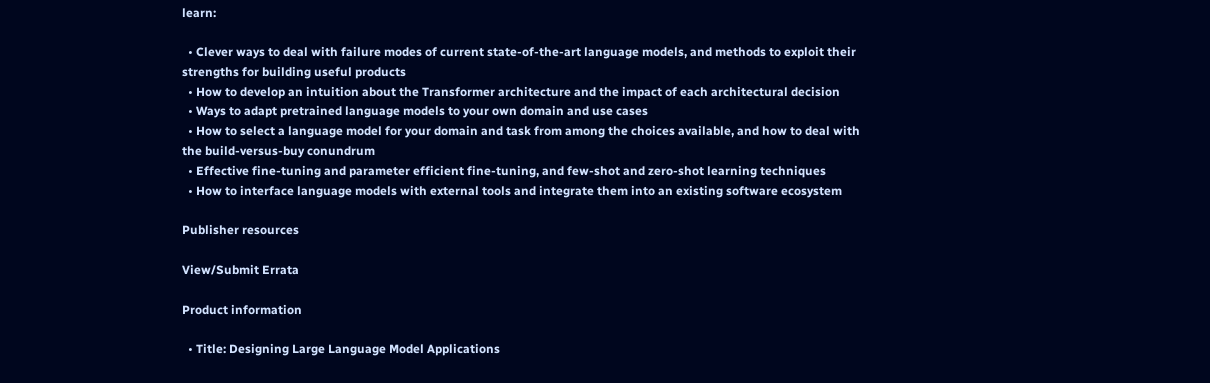learn:

  • Clever ways to deal with failure modes of current state-of-the-art language models, and methods to exploit their strengths for building useful products
  • How to develop an intuition about the Transformer architecture and the impact of each architectural decision
  • Ways to adapt pretrained language models to your own domain and use cases
  • How to select a language model for your domain and task from among the choices available, and how to deal with the build-versus-buy conundrum
  • Effective fine-tuning and parameter efficient fine-tuning, and few-shot and zero-shot learning techniques
  • How to interface language models with external tools and integrate them into an existing software ecosystem

Publisher resources

View/Submit Errata

Product information

  • Title: Designing Large Language Model Applications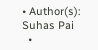• Author(s): Suhas Pai
  •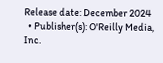Release date: December 2024
  • Publisher(s): O'Reilly Media, Inc.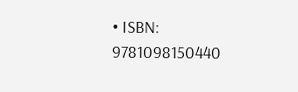• ISBN: 9781098150440